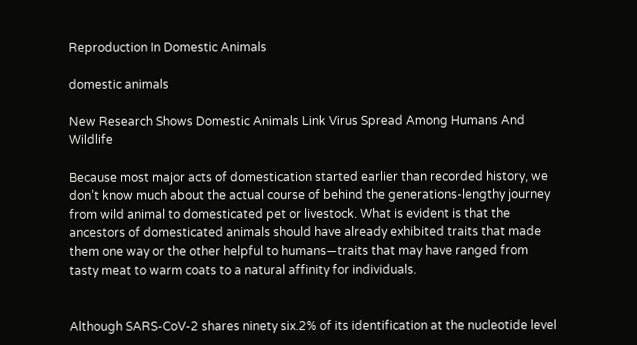Reproduction In Domestic Animals

domestic animals

New Research Shows Domestic Animals Link Virus Spread Among Humans And Wildlife

Because most major acts of domestication started earlier than recorded history, we don’t know much about the actual course of behind the generations-lengthy journey from wild animal to domesticated pet or livestock. What is evident is that the ancestors of domesticated animals should have already exhibited traits that made them one way or the other helpful to humans—traits that may have ranged from tasty meat to warm coats to a natural affinity for individuals.


Although SARS-CoV-2 shares ninety six.2% of its identification at the nucleotide level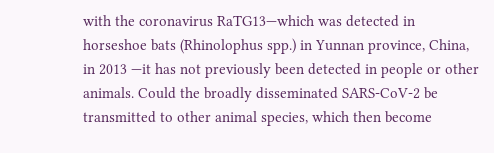with the coronavirus RaTG13—which was detected in horseshoe bats (Rhinolophus spp.) in Yunnan province, China, in 2013 —it has not previously been detected in people or other animals. Could the broadly disseminated SARS-CoV-2 be transmitted to other animal species, which then become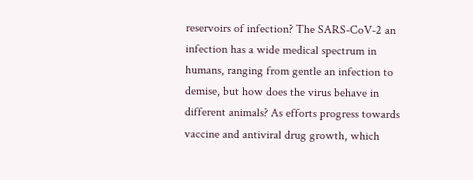reservoirs of infection? The SARS-CoV-2 an infection has a wide medical spectrum in humans, ranging from gentle an infection to demise, but how does the virus behave in different animals? As efforts progress towards vaccine and antiviral drug growth, which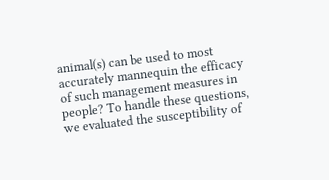animal(s) can be used to most accurately mannequin the efficacy of such management measures in people? To handle these questions, we evaluated the susceptibility of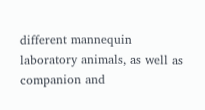different mannequin laboratory animals, as well as companion and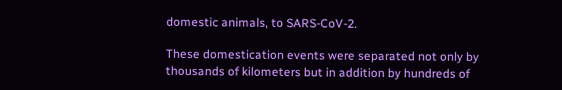domestic animals, to SARS-CoV-2.

These domestication events were separated not only by thousands of kilometers but in addition by hundreds of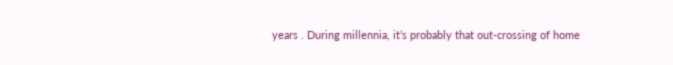years . During millennia, it’s probably that out-crossing of home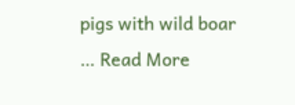pigs with wild boar … Read More